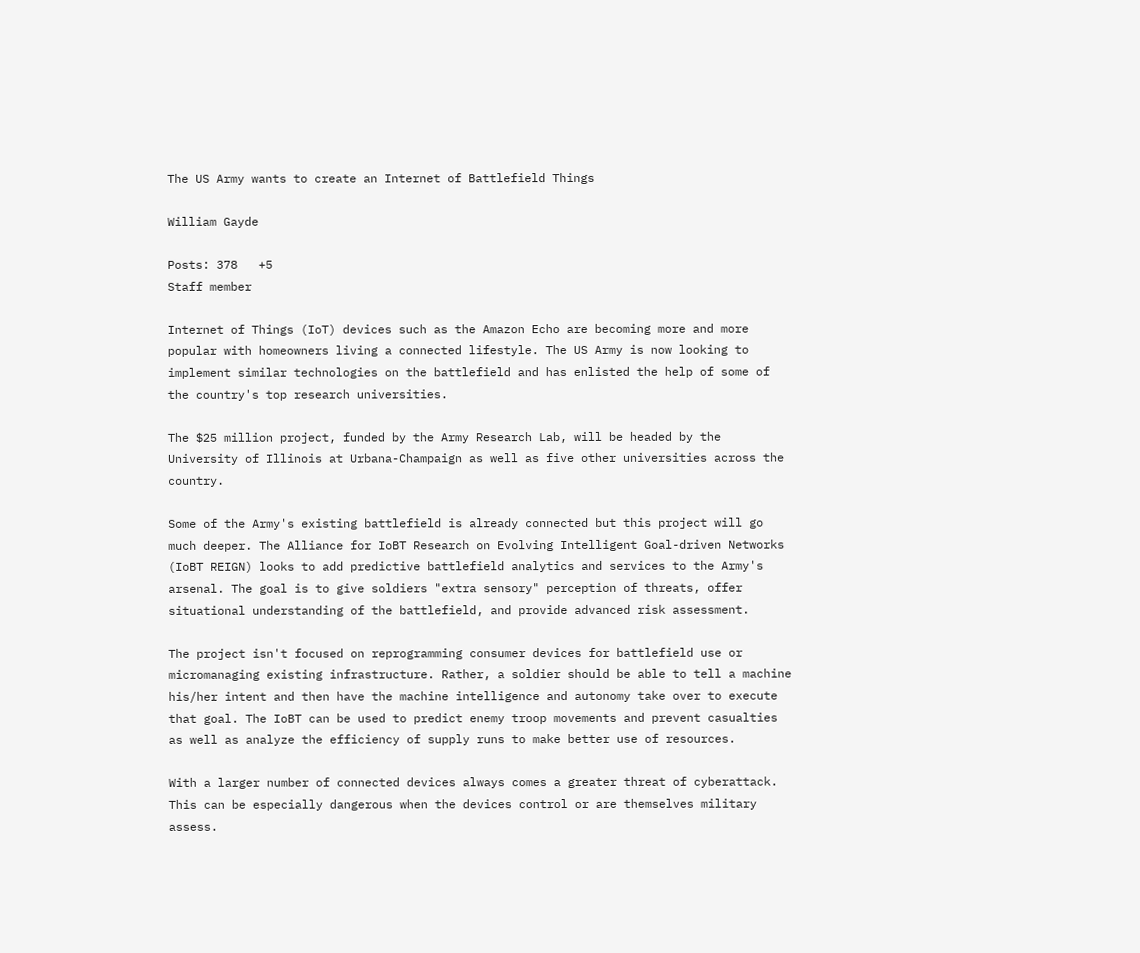The US Army wants to create an Internet of Battlefield Things

William Gayde

Posts: 378   +5
Staff member

Internet of Things (IoT) devices such as the Amazon Echo are becoming more and more popular with homeowners living a connected lifestyle. The US Army is now looking to implement similar technologies on the battlefield and has enlisted the help of some of the country's top research universities.

The $25 million project, funded by the Army Research Lab, will be headed by the University of Illinois at Urbana-Champaign as well as five other universities across the country.

Some of the Army's existing battlefield is already connected but this project will go much deeper. The Alliance for IoBT Research on Evolving Intelligent Goal-driven Networks (IoBT REIGN) looks to add predictive battlefield analytics and services to the Army's arsenal. The goal is to give soldiers "extra sensory" perception of threats, offer situational understanding of the battlefield, and provide advanced risk assessment.

The project isn't focused on reprogramming consumer devices for battlefield use or micromanaging existing infrastructure. Rather, a soldier should be able to tell a machine his/her intent and then have the machine intelligence and autonomy take over to execute that goal. The IoBT can be used to predict enemy troop movements and prevent casualties as well as analyze the efficiency of supply runs to make better use of resources.

With a larger number of connected devices always comes a greater threat of cyberattack. This can be especially dangerous when the devices control or are themselves military assess.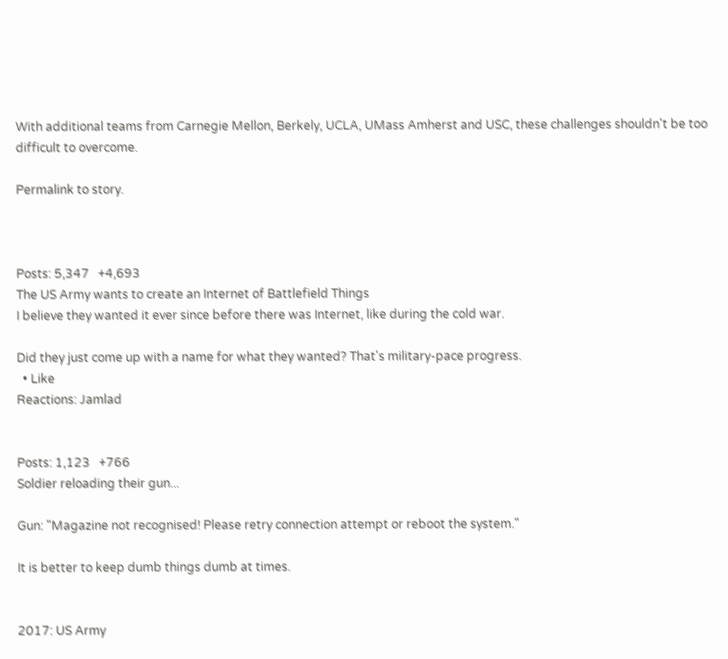With additional teams from Carnegie Mellon, Berkely, UCLA, UMass Amherst and USC, these challenges shouldn't be too difficult to overcome.

Permalink to story.



Posts: 5,347   +4,693
The US Army wants to create an Internet of Battlefield Things
I believe they wanted it ever since before there was Internet, like during the cold war.

Did they just come up with a name for what they wanted? That's military-pace progress.
  • Like
Reactions: Jamlad


Posts: 1,123   +766
Soldier reloading their gun...

Gun: "Magazine not recognised! Please retry connection attempt or reboot the system."

It is better to keep dumb things dumb at times.


2017: US Army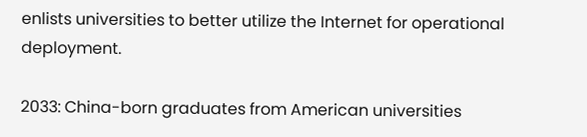enlists universities to better utilize the Internet for operational deployment.

2033: China-born graduates from American universities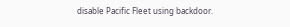disable Pacific Fleet using backdoor.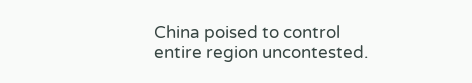China poised to control entire region uncontested.